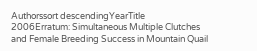Authorssort descendingYearTitle
2006Erratum: Simultaneous Multiple Clutches and Female Breeding Success in Mountain Quail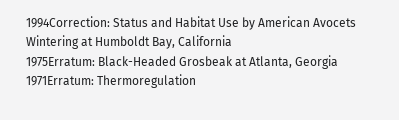1994Correction: Status and Habitat Use by American Avocets Wintering at Humboldt Bay, California
1975Erratum: Black-Headed Grosbeak at Atlanta, Georgia
1971Erratum: Thermoregulation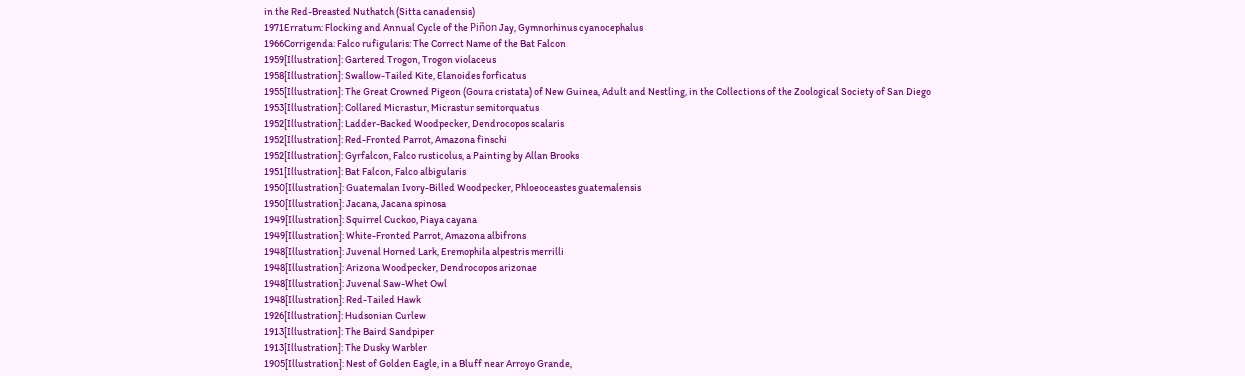in the Red-Breasted Nuthatch (Sitta canadensis)
1971Erratum: Flocking and Annual Cycle of the Piñon Jay, Gymnorhinus cyanocephalus
1966Corrigenda: Falco rufigularis: The Correct Name of the Bat Falcon
1959[Illustration]: Gartered Trogon, Trogon violaceus
1958[Illustration]: Swallow-Tailed Kite, Elanoides forficatus
1955[Illustration]: The Great Crowned Pigeon (Goura cristata) of New Guinea, Adult and Nestling, in the Collections of the Zoological Society of San Diego
1953[Illustration]: Collared Micrastur, Micrastur semitorquatus
1952[Illustration]: Ladder-Backed Woodpecker, Dendrocopos scalaris
1952[Illustration]: Red-Fronted Parrot, Amazona finschi
1952[Illustration]: Gyrfalcon, Falco rusticolus, a Painting by Allan Brooks
1951[Illustration]: Bat Falcon, Falco albigularis
1950[Illustration]: Guatemalan Ivory-Billed Woodpecker, Phloeoceastes guatemalensis
1950[Illustration]: Jacana, Jacana spinosa
1949[Illustration]: Squirrel Cuckoo, Piaya cayana
1949[Illustration]: White-Fronted Parrot, Amazona albifrons
1948[Illustration]: Juvenal Horned Lark, Eremophila alpestris merrilli
1948[Illustration]: Arizona Woodpecker, Dendrocopos arizonae
1948[Illustration]: Juvenal Saw-Whet Owl
1948[Illustration]: Red-Tailed Hawk
1926[Illustration]: Hudsonian Curlew
1913[Illustration]: The Baird Sandpiper
1913[Illustration]: The Dusky Warbler
1905[Illustration]: Nest of Golden Eagle, in a Bluff near Arroyo Grande,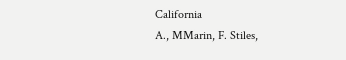California
A., MMarin, F. Stiles,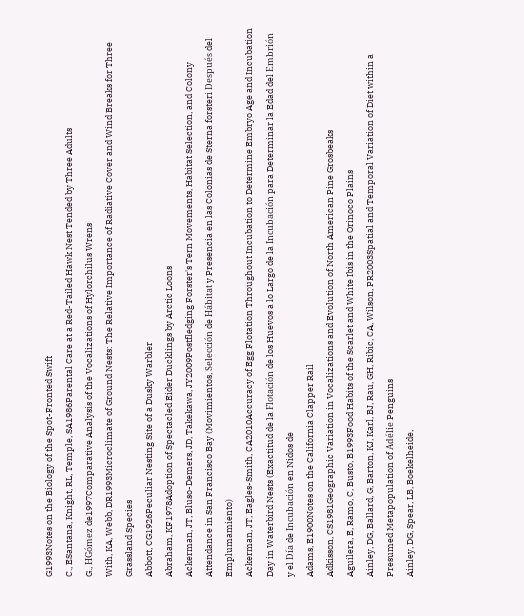G1993Notes on the Biology of the Spot-Fronted Swift
C., ESantana, Knight, RL, Temple, SA1986Parental Care at a Red-Tailed Hawk Nest Tended by Three Adults
G., HGómez de1997Comparative Analysis of the Vocalizations of Hylorchilus Wrens
With, KA, Webb, DR1993Microclimate of Ground Nests: The Relative Importance of Radiative Cover and Wind Breaks for Three Grassland Species
Abbott, CG1926Peculiar Nesting Site of a Dusky Warbler
Abraham, KF1978Adoption of Spectacled Eider Ducklings by Arctic Loons
Ackerman, JT, Bluso-Demers, JD, Takekawa, JY2009Postfledging Forster's Tern Movements, Habitat Selection, and Colony Attendance in San Francisco Bay (Movimientos, Selección de Hábitat y Presencia en las Colonias de Sterna forsteri Después del Emplumamiento)
Ackerman, JT, Eagles-Smith, CA2010Accuracy of Egg Flotation Throughout Incubation to Determine Embryo Age and Incubation Day in Waterbird Nests (Exactitud de la Flotación de los Huevos a lo Largo de la Incubación para Determinar la Edad del Embrión y el Día de Incubación en Nidos de
Adams, E1900Notes on the California Clapper Rail
Adkisson, CS1981Geographic Variation in Vocalizations and Evolution of North American Pine Grosbeaks
Aguilera, E, Ramo, C, Busto, B1993Food Habits of the Scarlet and White Ibis in the Orinoco Plains
Ainley, DG, Ballard, G, Barton, KJ, Karl, BJ, Rau, GH, Ribic, CA, Wilson, PR2003Spatial and Temporal Variation of Diet within a Presumed Metapopulation of Adélie Penguins
Ainley, DG, Spear, LB, Boekelheide,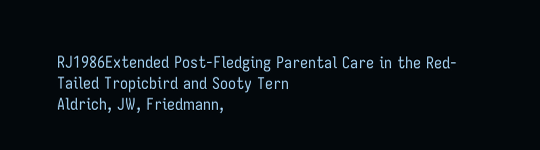RJ1986Extended Post-Fledging Parental Care in the Red-Tailed Tropicbird and Sooty Tern
Aldrich, JW, Friedmann,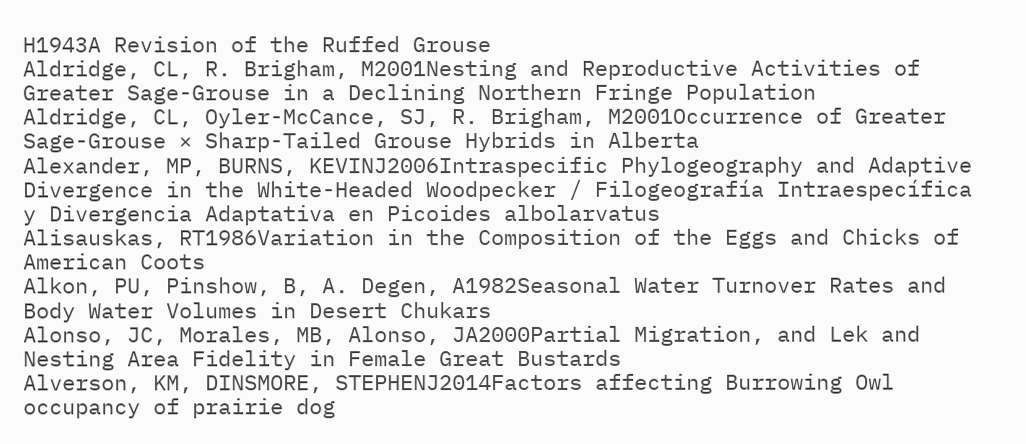H1943A Revision of the Ruffed Grouse
Aldridge, CL, R. Brigham, M2001Nesting and Reproductive Activities of Greater Sage-Grouse in a Declining Northern Fringe Population
Aldridge, CL, Oyler-McCance, SJ, R. Brigham, M2001Occurrence of Greater Sage-Grouse × Sharp-Tailed Grouse Hybrids in Alberta
Alexander, MP, BURNS, KEVINJ2006Intraspecific Phylogeography and Adaptive Divergence in the White-Headed Woodpecker / Filogeografía Intraespecífica y Divergencia Adaptativa en Picoides albolarvatus
Alisauskas, RT1986Variation in the Composition of the Eggs and Chicks of American Coots
Alkon, PU, Pinshow, B, A. Degen, A1982Seasonal Water Turnover Rates and Body Water Volumes in Desert Chukars
Alonso, JC, Morales, MB, Alonso, JA2000Partial Migration, and Lek and Nesting Area Fidelity in Female Great Bustards
Alverson, KM, DINSMORE, STEPHENJ2014Factors affecting Burrowing Owl occupancy of prairie dog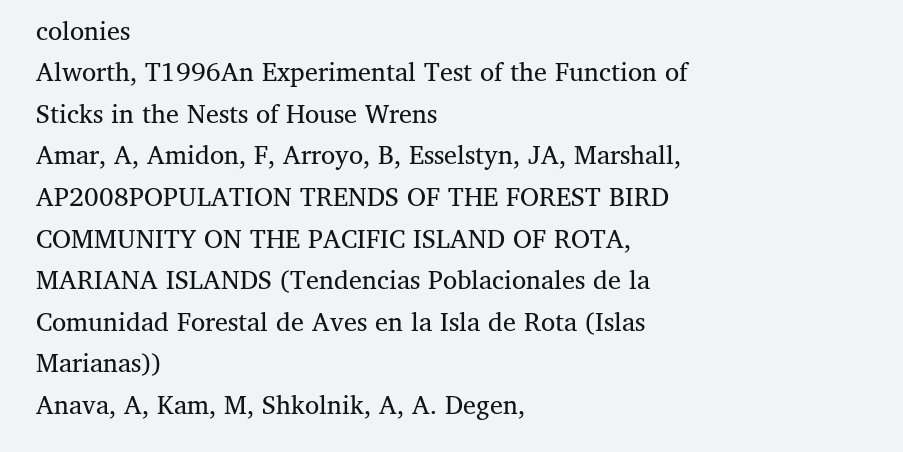colonies
Alworth, T1996An Experimental Test of the Function of Sticks in the Nests of House Wrens
Amar, A, Amidon, F, Arroyo, B, Esselstyn, JA, Marshall, AP2008POPULATION TRENDS OF THE FOREST BIRD COMMUNITY ON THE PACIFIC ISLAND OF ROTA, MARIANA ISLANDS (Tendencias Poblacionales de la Comunidad Forestal de Aves en la Isla de Rota (Islas Marianas))
Anava, A, Kam, M, Shkolnik, A, A. Degen,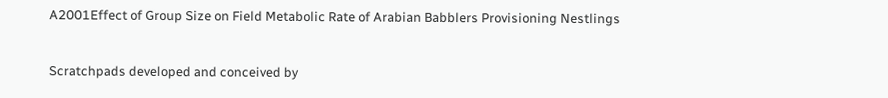A2001Effect of Group Size on Field Metabolic Rate of Arabian Babblers Provisioning Nestlings


Scratchpads developed and conceived by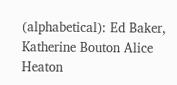(alphabetical): Ed Baker, Katherine Bouton Alice Heaton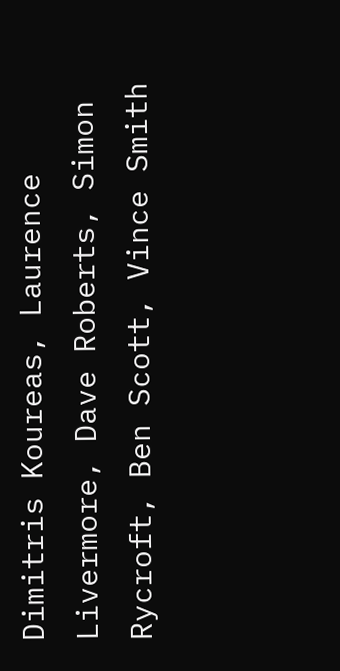Dimitris Koureas, Laurence Livermore, Dave Roberts, Simon Rycroft, Ben Scott, Vince Smith